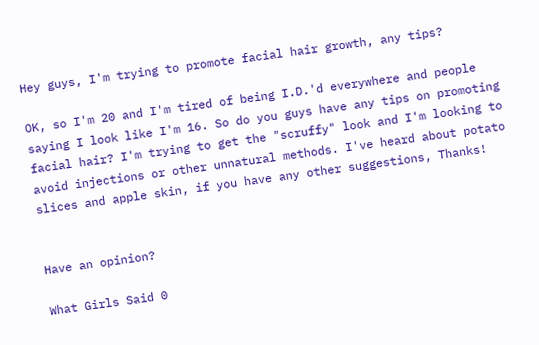Hey guys, I'm trying to promote facial hair growth, any tips?

OK, so I'm 20 and I'm tired of being I.D.'d everywhere and people saying I look like I'm 16. So do you guys have any tips on promoting facial hair? I'm trying to get the "scruffy" look and I'm looking to avoid injections or other unnatural methods. I've heard about potato slices and apple skin, if you have any other suggestions, Thanks!


Have an opinion?

What Girls Said 0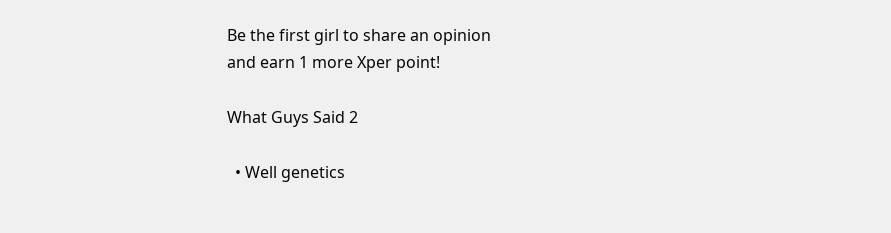Be the first girl to share an opinion
and earn 1 more Xper point!

What Guys Said 2

  • Well genetics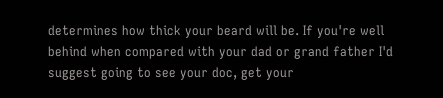determines how thick your beard will be. If you're well behind when compared with your dad or grand father I'd suggest going to see your doc, get your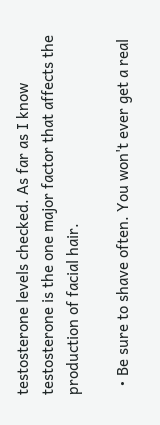testosterone levels checked. As far as I know testosterone is the one major factor that affects the production of facial hair.

  • Be sure to shave often. You won't ever get a real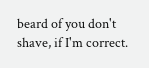beard of you don't shave, if I'm correct.